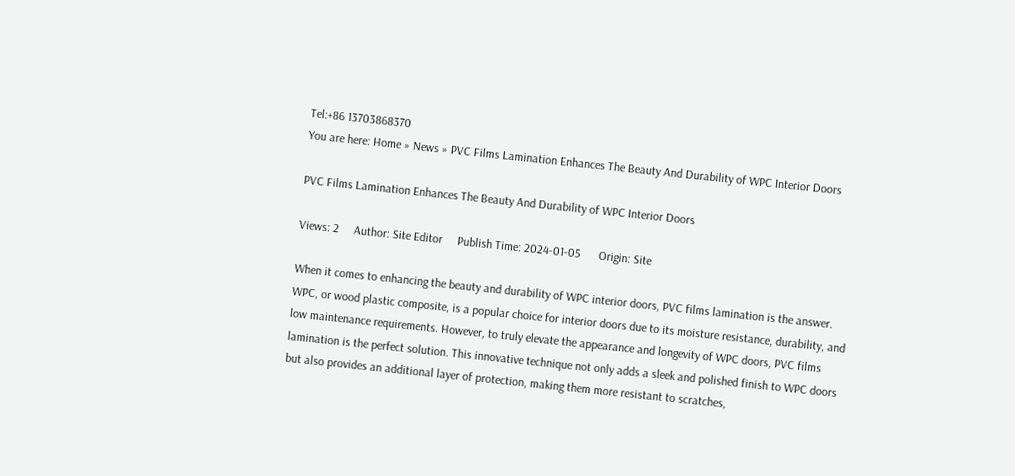Tel:+86 13703868370
You are here: Home » News » PVC Films Lamination Enhances The Beauty And Durability of WPC Interior Doors

PVC Films Lamination Enhances The Beauty And Durability of WPC Interior Doors

Views: 2     Author: Site Editor     Publish Time: 2024-01-05      Origin: Site

When it comes to enhancing the beauty and durability of WPC interior doors, PVC films lamination is the answer. WPC, or wood plastic composite, is a popular choice for interior doors due to its moisture resistance, durability, and low maintenance requirements. However, to truly elevate the appearance and longevity of WPC doors, PVC films lamination is the perfect solution. This innovative technique not only adds a sleek and polished finish to WPC doors but also provides an additional layer of protection, making them more resistant to scratches,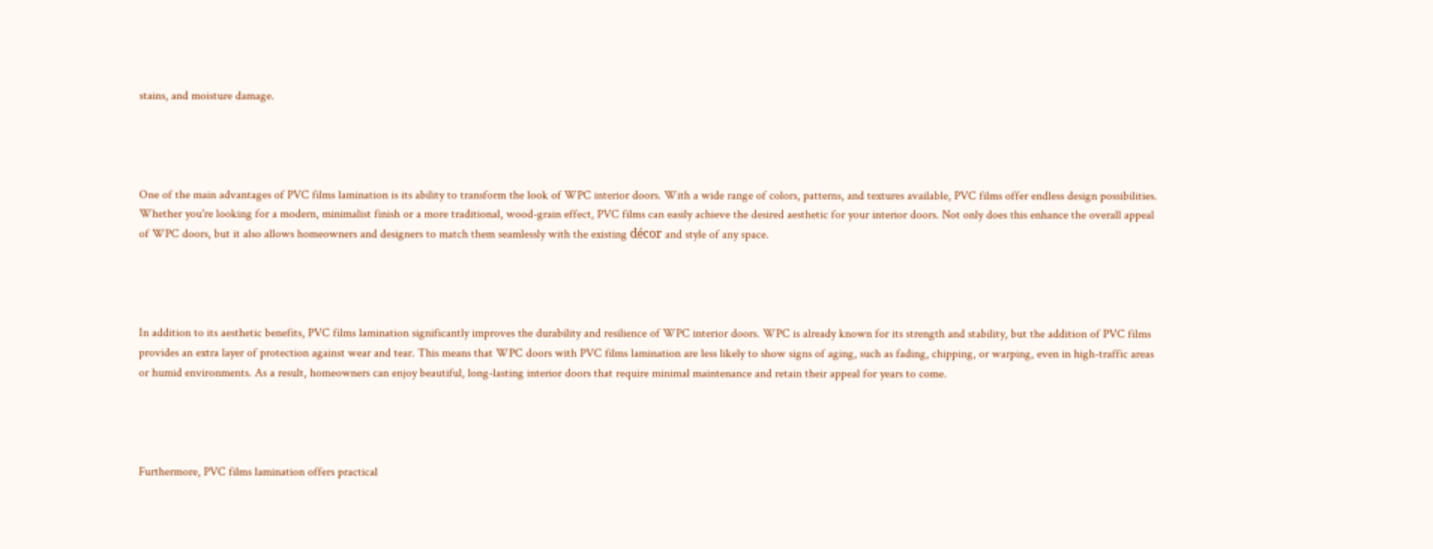stains, and moisture damage.




One of the main advantages of PVC films lamination is its ability to transform the look of WPC interior doors. With a wide range of colors, patterns, and textures available, PVC films offer endless design possibilities. Whether you're looking for a modern, minimalist finish or a more traditional, wood-grain effect, PVC films can easily achieve the desired aesthetic for your interior doors. Not only does this enhance the overall appeal of WPC doors, but it also allows homeowners and designers to match them seamlessly with the existing décor and style of any space.




In addition to its aesthetic benefits, PVC films lamination significantly improves the durability and resilience of WPC interior doors. WPC is already known for its strength and stability, but the addition of PVC films provides an extra layer of protection against wear and tear. This means that WPC doors with PVC films lamination are less likely to show signs of aging, such as fading, chipping, or warping, even in high-traffic areas or humid environments. As a result, homeowners can enjoy beautiful, long-lasting interior doors that require minimal maintenance and retain their appeal for years to come.




Furthermore, PVC films lamination offers practical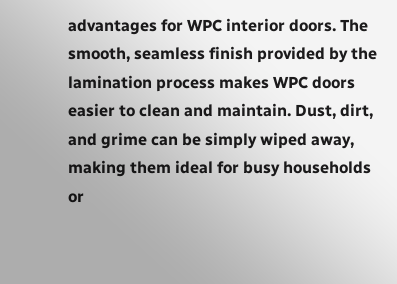advantages for WPC interior doors. The smooth, seamless finish provided by the lamination process makes WPC doors easier to clean and maintain. Dust, dirt, and grime can be simply wiped away, making them ideal for busy households or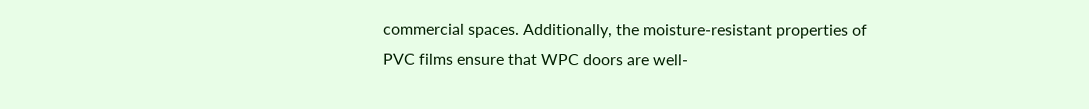commercial spaces. Additionally, the moisture-resistant properties of PVC films ensure that WPC doors are well-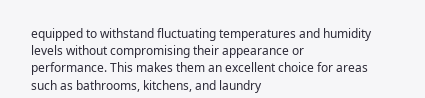equipped to withstand fluctuating temperatures and humidity levels without compromising their appearance or performance. This makes them an excellent choice for areas such as bathrooms, kitchens, and laundry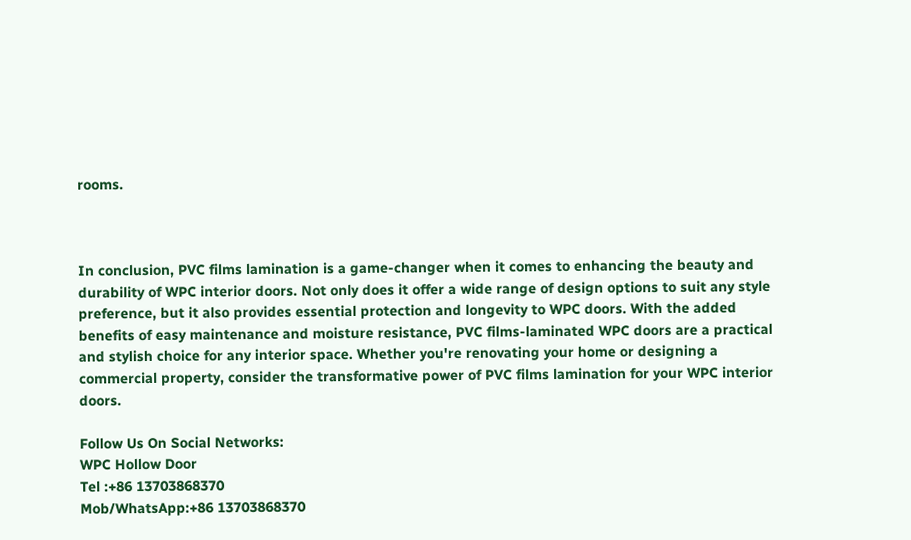rooms.



In conclusion, PVC films lamination is a game-changer when it comes to enhancing the beauty and durability of WPC interior doors. Not only does it offer a wide range of design options to suit any style preference, but it also provides essential protection and longevity to WPC doors. With the added benefits of easy maintenance and moisture resistance, PVC films-laminated WPC doors are a practical and stylish choice for any interior space. Whether you're renovating your home or designing a commercial property, consider the transformative power of PVC films lamination for your WPC interior doors.

Follow Us On Social Networks:
WPC Hollow Door
Tel :+86 13703868370
Mob/WhatsApp:+86 13703868370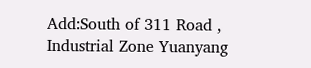Add:South of 311 Road , Industrial Zone Yuanyang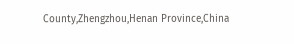County,Zhengzhou,Henan Province,China